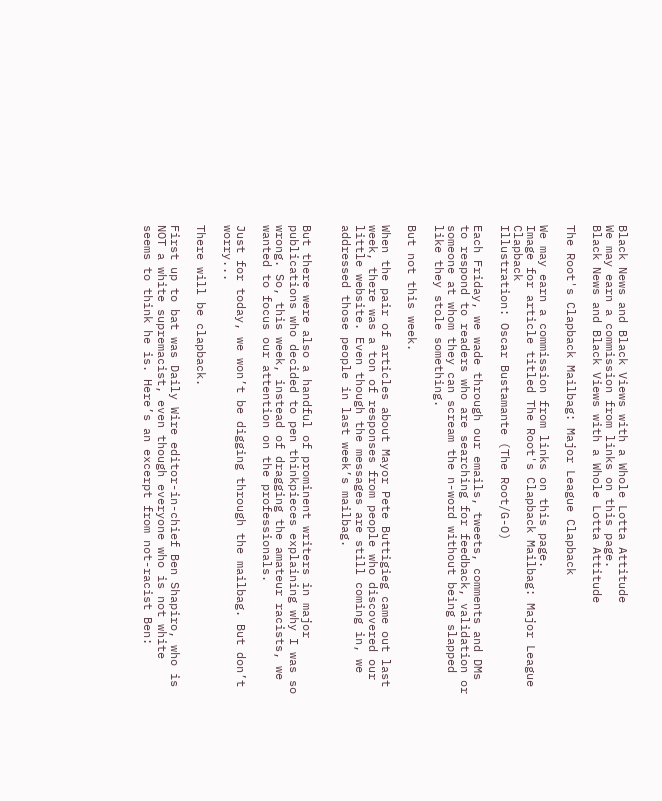Black News and Black Views with a Whole Lotta Attitude
We may earn a commission from links on this page.
Black News and Black Views with a Whole Lotta Attitude

The Root's Clapback Mailbag: Major League Clapback

We may earn a commission from links on this page.
Image for article titled The Root's Clapback Mailbag: Major League Clapback
Illustration: Oscar Bustamante (The Root/G-O)

Each Friday, we wade through our emails, tweets, comments and DMs to respond to readers who are searching for feedback, validation or someone at whom they can scream the n-word without being slapped like they stole something.

But not this week.

When the pair of articles about Mayor Pete Buttigieg came out last week, there was a ton of responses from people who discovered our little website. Even though the messages are still coming in, we addressed those people in last week’s mailbag.


But there were also a handful of prominent writers in major publications who decided to pen thinkpieces explaining why I was so wrong. So, this week, instead of dragging the amateur racists, we wanted to focus our attention on the professionals.

Just for today, we won’t be digging through the mailbag. But don’t worry...

There will be clapback.

First up to bat was Daily Wire editor-in-chief Ben Shapiro, who is NOT a white supremacist, even though everyone who is not white seems to think he is. Here’s an excerpt from not-racist Ben: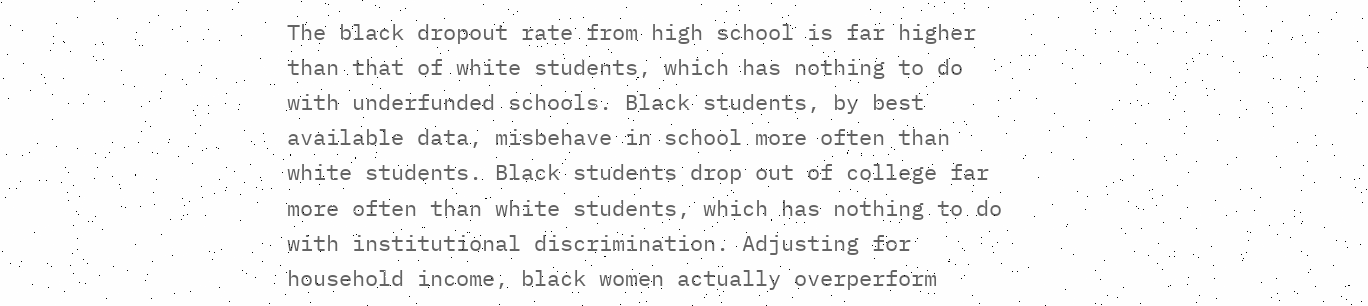The black dropout rate from high school is far higher than that of white students, which has nothing to do with underfunded schools. Black students, by best available data, misbehave in school more often than white students. Black students drop out of college far more often than white students, which has nothing to do with institutional discrimination. Adjusting for household income, black women actually overperform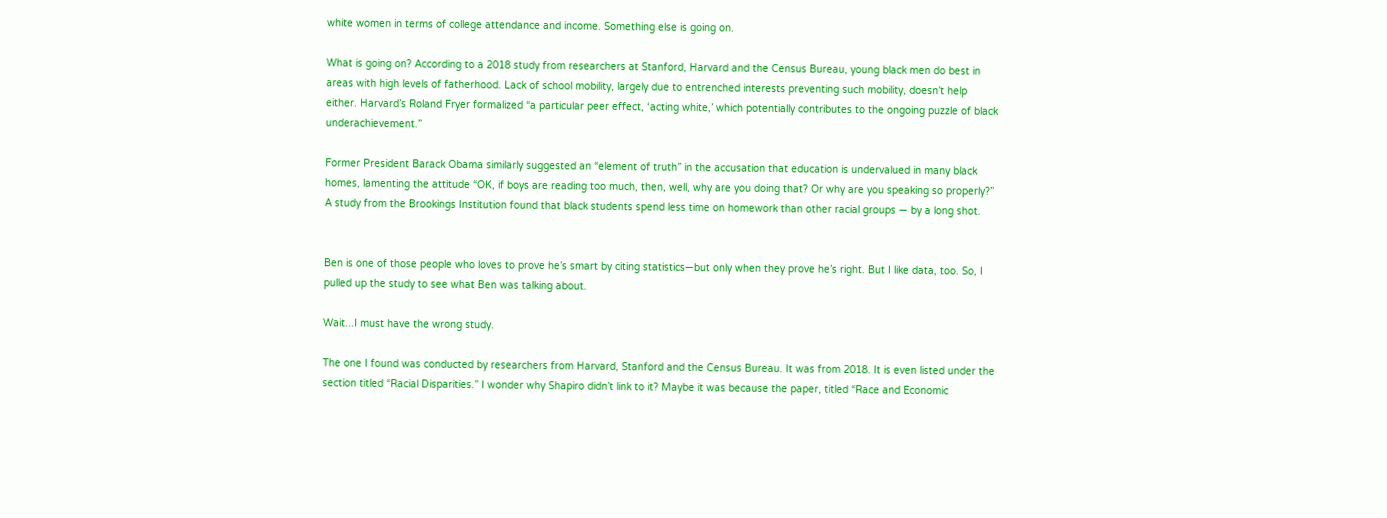white women in terms of college attendance and income. Something else is going on.

What is going on? According to a 2018 study from researchers at Stanford, Harvard and the Census Bureau, young black men do best in areas with high levels of fatherhood. Lack of school mobility, largely due to entrenched interests preventing such mobility, doesn’t help either. Harvard’s Roland Fryer formalized “a particular peer effect, ‘acting white,’ which potentially contributes to the ongoing puzzle of black underachievement.”

Former President Barack Obama similarly suggested an “element of truth” in the accusation that education is undervalued in many black homes, lamenting the attitude “OK, if boys are reading too much, then, well, why are you doing that? Or why are you speaking so properly?” A study from the Brookings Institution found that black students spend less time on homework than other racial groups — by a long shot.


Ben is one of those people who loves to prove he’s smart by citing statistics—but only when they prove he’s right. But I like data, too. So, I pulled up the study to see what Ben was talking about.

Wait...I must have the wrong study.

The one I found was conducted by researchers from Harvard, Stanford and the Census Bureau. It was from 2018. It is even listed under the section titled “Racial Disparities.” I wonder why Shapiro didn’t link to it? Maybe it was because the paper, titled “Race and Economic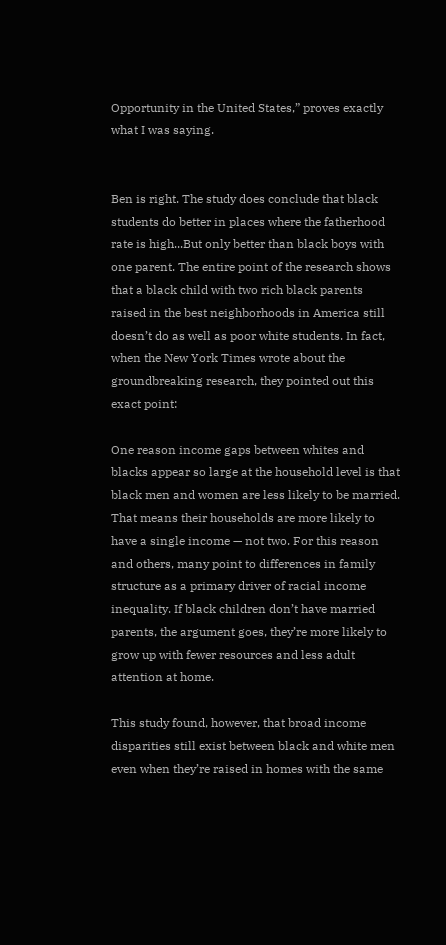Opportunity in the United States,” proves exactly what I was saying.


Ben is right. The study does conclude that black students do better in places where the fatherhood rate is high...But only better than black boys with one parent. The entire point of the research shows that a black child with two rich black parents raised in the best neighborhoods in America still doesn’t do as well as poor white students. In fact, when the New York Times wrote about the groundbreaking research, they pointed out this exact point:

One reason income gaps between whites and blacks appear so large at the household level is that black men and women are less likely to be married. That means their households are more likely to have a single income — not two. For this reason and others, many point to differences in family structure as a primary driver of racial income inequality. If black children don’t have married parents, the argument goes, they’re more likely to grow up with fewer resources and less adult attention at home.

This study found, however, that broad income disparities still exist between black and white men even when they’re raised in homes with the same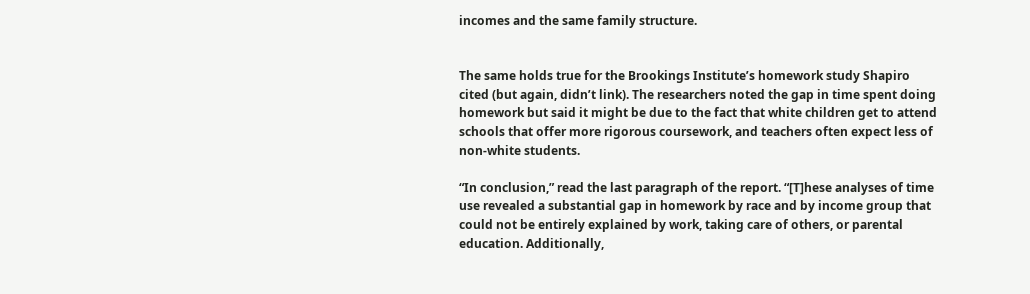incomes and the same family structure.


The same holds true for the Brookings Institute’s homework study Shapiro cited (but again, didn’t link). The researchers noted the gap in time spent doing homework but said it might be due to the fact that white children get to attend schools that offer more rigorous coursework, and teachers often expect less of non-white students.

“In conclusion,” read the last paragraph of the report. “[T]hese analyses of time use revealed a substantial gap in homework by race and by income group that could not be entirely explained by work, taking care of others, or parental education. Additionally,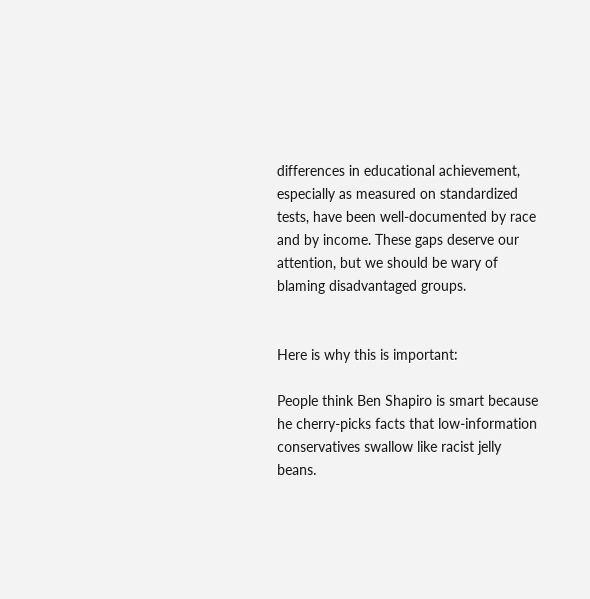differences in educational achievement, especially as measured on standardized tests, have been well-documented by race and by income. These gaps deserve our attention, but we should be wary of blaming disadvantaged groups.


Here is why this is important:

People think Ben Shapiro is smart because he cherry-picks facts that low-information conservatives swallow like racist jelly beans.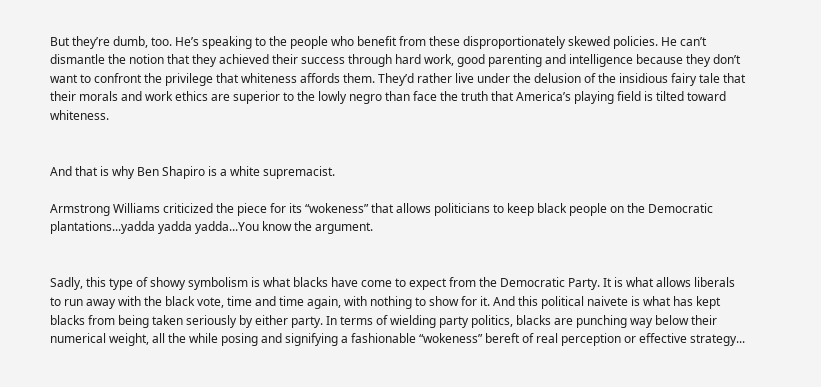But they’re dumb, too. He’s speaking to the people who benefit from these disproportionately skewed policies. He can’t dismantle the notion that they achieved their success through hard work, good parenting and intelligence because they don’t want to confront the privilege that whiteness affords them. They’d rather live under the delusion of the insidious fairy tale that their morals and work ethics are superior to the lowly negro than face the truth that America’s playing field is tilted toward whiteness.


And that is why Ben Shapiro is a white supremacist.

Armstrong Williams criticized the piece for its “wokeness” that allows politicians to keep black people on the Democratic plantations...yadda yadda yadda...You know the argument.


Sadly, this type of showy symbolism is what blacks have come to expect from the Democratic Party. It is what allows liberals to run away with the black vote, time and time again, with nothing to show for it. And this political naivete is what has kept blacks from being taken seriously by either party. In terms of wielding party politics, blacks are punching way below their numerical weight, all the while posing and signifying a fashionable “wokeness” bereft of real perception or effective strategy...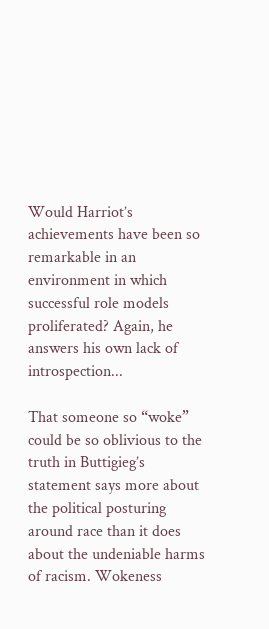Would Harriot’s achievements have been so remarkable in an environment in which successful role models proliferated? Again, he answers his own lack of introspection...

That someone so “woke” could be so oblivious to the truth in Buttigieg’s statement says more about the political posturing around race than it does about the undeniable harms of racism. Wokeness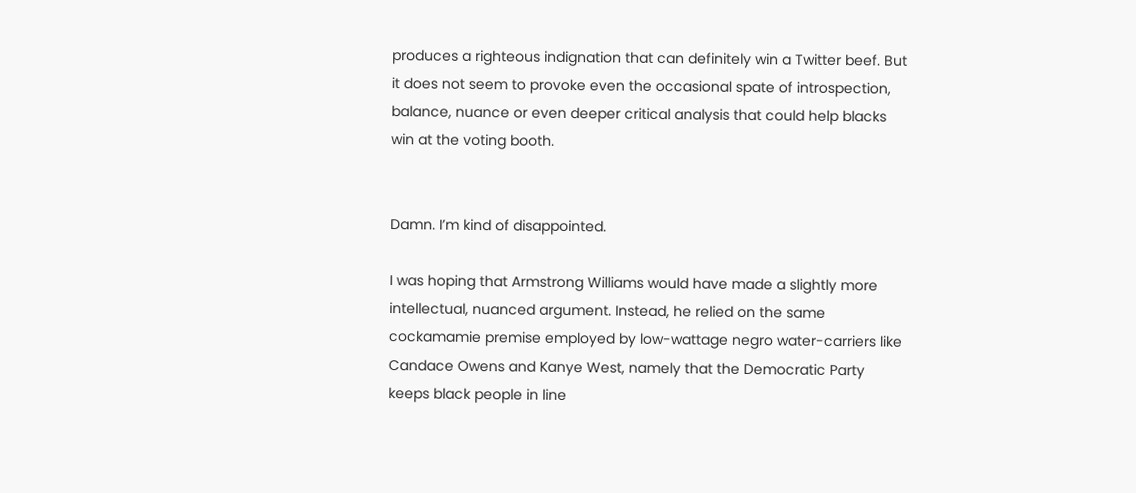produces a righteous indignation that can definitely win a Twitter beef. But it does not seem to provoke even the occasional spate of introspection, balance, nuance or even deeper critical analysis that could help blacks win at the voting booth.


Damn. I’m kind of disappointed.

I was hoping that Armstrong Williams would have made a slightly more intellectual, nuanced argument. Instead, he relied on the same cockamamie premise employed by low-wattage negro water-carriers like Candace Owens and Kanye West, namely that the Democratic Party keeps black people in line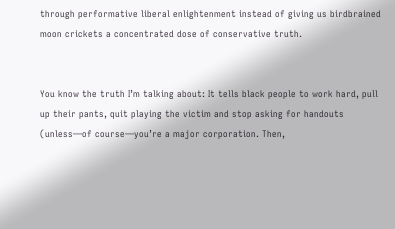through performative liberal enlightenment instead of giving us birdbrained moon crickets a concentrated dose of conservative truth.


You know the truth I’m talking about: It tells black people to work hard, pull up their pants, quit playing the victim and stop asking for handouts (unless—of course—you’re a major corporation. Then,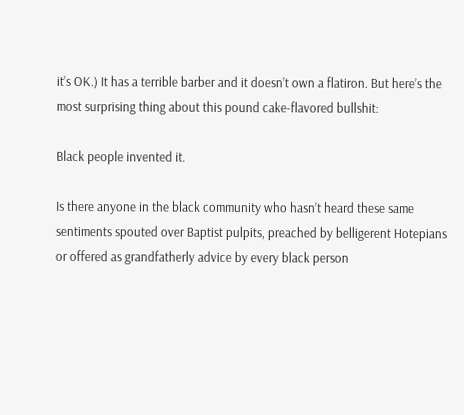it’s OK.) It has a terrible barber and it doesn’t own a flatiron. But here’s the most surprising thing about this pound cake-flavored bullshit:

Black people invented it.

Is there anyone in the black community who hasn’t heard these same sentiments spouted over Baptist pulpits, preached by belligerent Hotepians or offered as grandfatherly advice by every black person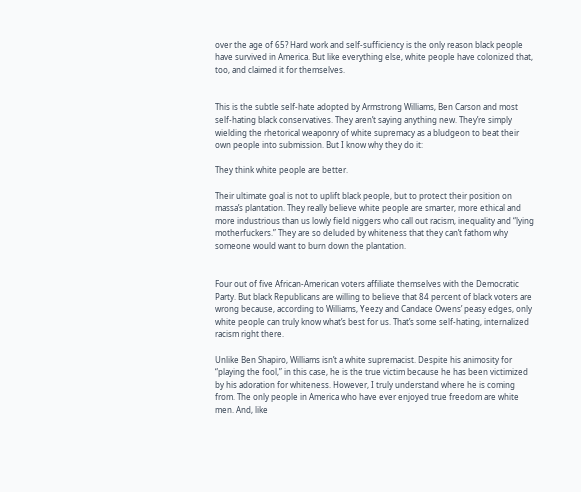over the age of 65? Hard work and self-sufficiency is the only reason black people have survived in America. But like everything else, white people have colonized that, too, and claimed it for themselves.


This is the subtle self-hate adopted by Armstrong Williams, Ben Carson and most self-hating black conservatives. They aren’t saying anything new. They’re simply wielding the rhetorical weaponry of white supremacy as a bludgeon to beat their own people into submission. But I know why they do it:

They think white people are better.

Their ultimate goal is not to uplift black people, but to protect their position on massa’s plantation. They really believe white people are smarter, more ethical and more industrious than us lowly field niggers who call out racism, inequality and “lying motherfuckers.” They are so deluded by whiteness that they can’t fathom why someone would want to burn down the plantation.


Four out of five African-American voters affiliate themselves with the Democratic Party. But black Republicans are willing to believe that 84 percent of black voters are wrong because, according to Williams, Yeezy and Candace Owens’ peasy edges, only white people can truly know what’s best for us. That’s some self-hating, internalized racism right there.

Unlike Ben Shapiro, Williams isn’t a white supremacist. Despite his animosity for “playing the fool,” in this case, he is the true victim because he has been victimized by his adoration for whiteness. However, I truly understand where he is coming from. The only people in America who have ever enjoyed true freedom are white men. And, like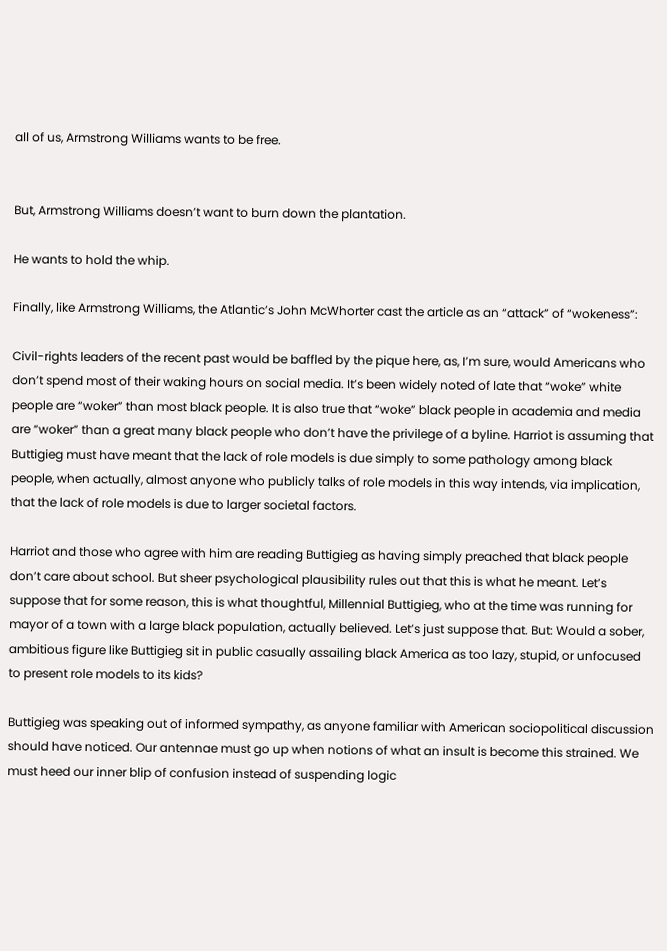all of us, Armstrong Williams wants to be free.


But, Armstrong Williams doesn’t want to burn down the plantation.

He wants to hold the whip.

Finally, like Armstrong Williams, the Atlantic’s John McWhorter cast the article as an “attack” of “wokeness”:

Civil-rights leaders of the recent past would be baffled by the pique here, as, I’m sure, would Americans who don’t spend most of their waking hours on social media. It’s been widely noted of late that “woke” white people are “woker” than most black people. It is also true that “woke” black people in academia and media are “woker” than a great many black people who don’t have the privilege of a byline. Harriot is assuming that Buttigieg must have meant that the lack of role models is due simply to some pathology among black people, when actually, almost anyone who publicly talks of role models in this way intends, via implication, that the lack of role models is due to larger societal factors.

Harriot and those who agree with him are reading Buttigieg as having simply preached that black people don’t care about school. But sheer psychological plausibility rules out that this is what he meant. Let’s suppose that for some reason, this is what thoughtful, Millennial Buttigieg, who at the time was running for mayor of a town with a large black population, actually believed. Let’s just suppose that. But: Would a sober, ambitious figure like Buttigieg sit in public casually assailing black America as too lazy, stupid, or unfocused to present role models to its kids?

Buttigieg was speaking out of informed sympathy, as anyone familiar with American sociopolitical discussion should have noticed. Our antennae must go up when notions of what an insult is become this strained. We must heed our inner blip of confusion instead of suspending logic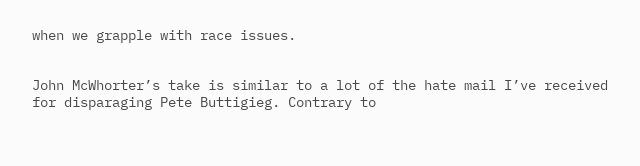when we grapple with race issues.


John McWhorter’s take is similar to a lot of the hate mail I’ve received for disparaging Pete Buttigieg. Contrary to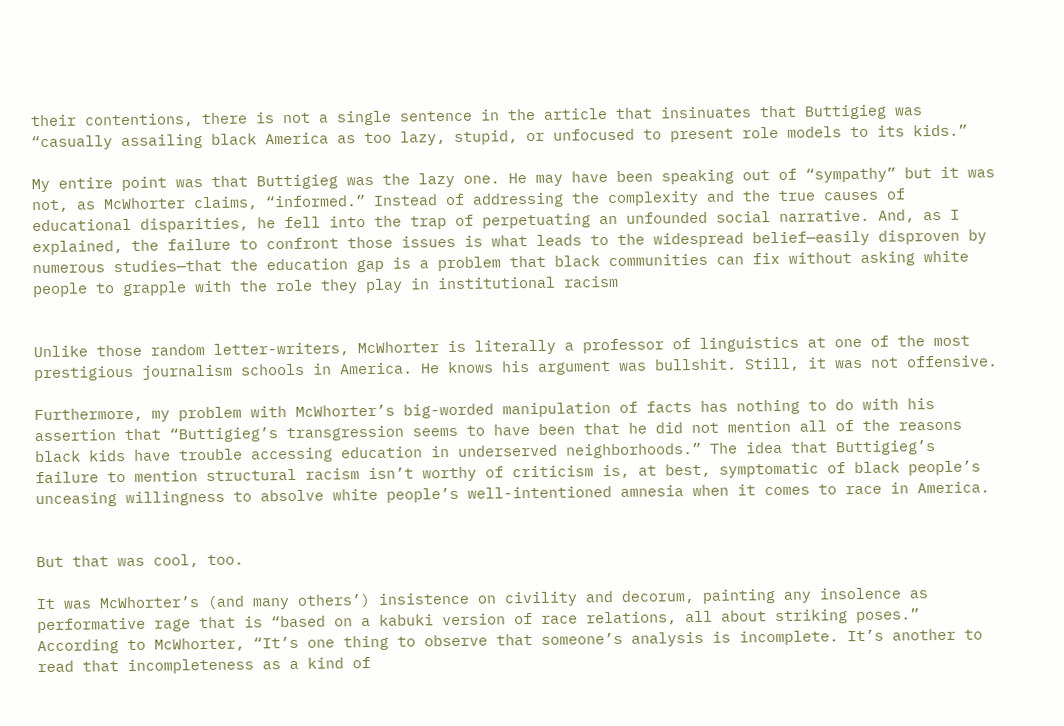their contentions, there is not a single sentence in the article that insinuates that Buttigieg was “casually assailing black America as too lazy, stupid, or unfocused to present role models to its kids.”

My entire point was that Buttigieg was the lazy one. He may have been speaking out of “sympathy” but it was not, as McWhorter claims, “informed.” Instead of addressing the complexity and the true causes of educational disparities, he fell into the trap of perpetuating an unfounded social narrative. And, as I explained, the failure to confront those issues is what leads to the widespread belief—easily disproven by numerous studies—that the education gap is a problem that black communities can fix without asking white people to grapple with the role they play in institutional racism


Unlike those random letter-writers, McWhorter is literally a professor of linguistics at one of the most prestigious journalism schools in America. He knows his argument was bullshit. Still, it was not offensive.

Furthermore, my problem with McWhorter’s big-worded manipulation of facts has nothing to do with his assertion that “Buttigieg’s transgression seems to have been that he did not mention all of the reasons black kids have trouble accessing education in underserved neighborhoods.” The idea that Buttigieg’s failure to mention structural racism isn’t worthy of criticism is, at best, symptomatic of black people’s unceasing willingness to absolve white people’s well-intentioned amnesia when it comes to race in America.


But that was cool, too.

It was McWhorter’s (and many others’) insistence on civility and decorum, painting any insolence as performative rage that is “based on a kabuki version of race relations, all about striking poses.” According to McWhorter, “It’s one thing to observe that someone’s analysis is incomplete. It’s another to read that incompleteness as a kind of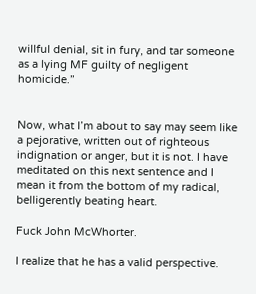willful denial, sit in fury, and tar someone as a lying MF guilty of negligent homicide.”


Now, what I’m about to say may seem like a pejorative, written out of righteous indignation or anger, but it is not. I have meditated on this next sentence and I mean it from the bottom of my radical, belligerently beating heart.

Fuck John McWhorter.

I realize that he has a valid perspective.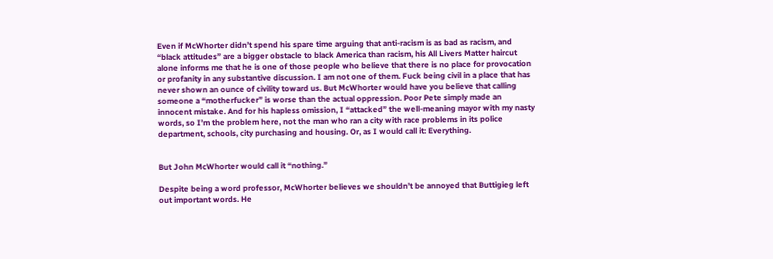Even if McWhorter didn’t spend his spare time arguing that anti-racism is as bad as racism, and “black attitudes” are a bigger obstacle to black America than racism, his All Livers Matter haircut alone informs me that he is one of those people who believe that there is no place for provocation or profanity in any substantive discussion. I am not one of them. Fuck being civil in a place that has never shown an ounce of civility toward us. But McWhorter would have you believe that calling someone a “motherfucker” is worse than the actual oppression. Poor Pete simply made an innocent mistake. And for his hapless omission, I “attacked” the well-meaning mayor with my nasty words, so I’m the problem here, not the man who ran a city with race problems in its police department, schools, city purchasing and housing. Or, as I would call it: Everything.


But John McWhorter would call it “nothing.”

Despite being a word professor, McWhorter believes we shouldn’t be annoyed that Buttigieg left out important words. He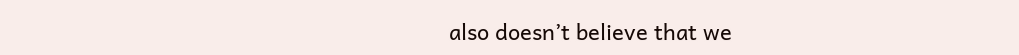also doesn’t believe that we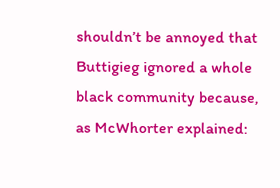shouldn’t be annoyed that Buttigieg ignored a whole black community because, as McWhorter explained: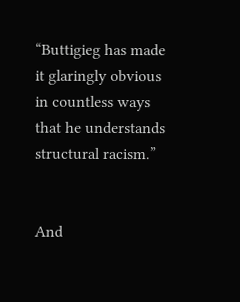“Buttigieg has made it glaringly obvious in countless ways that he understands structural racism.”


And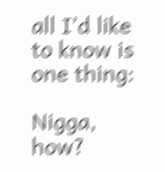all I’d like to know is one thing:

Nigga, how?